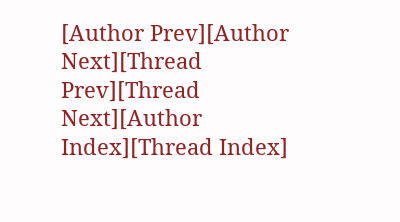[Author Prev][Author Next][Thread Prev][Thread Next][Author Index][Thread Index]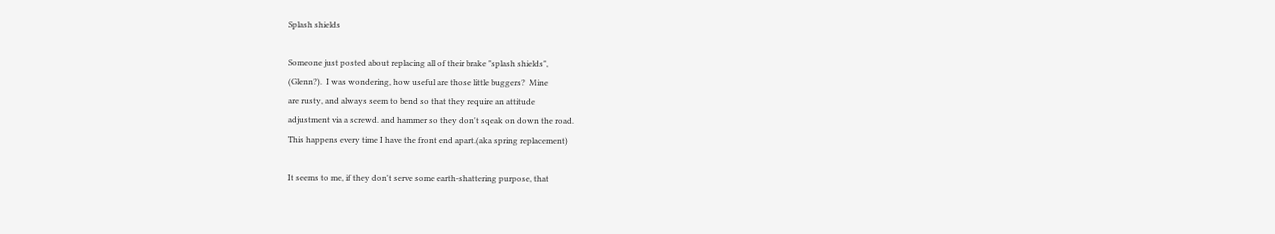Splash shields

Someone just posted about replacing all of their brake "splash shields",
(Glenn?).  I was wondering, how useful are those little buggers?  Mine
are rusty, and always seem to bend so that they require an attitude
adjustment via a screwd. and hammer so they don't sqeak on down the road.
This happens every time I have the front end apart.(aka spring replacement)

It seems to me, if they don't serve some earth-shattering purpose, that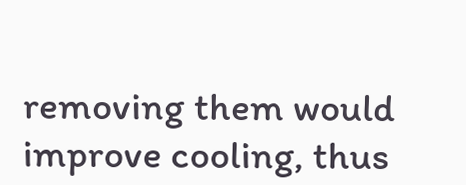removing them would improve cooling, thus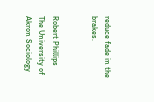reduce fade in the brakes.


Robert Phillips
The University of Akron Sociology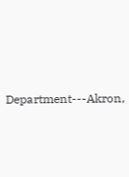Department---Akron,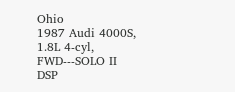Ohio
1987 Audi 4000S, 1.8L 4-cyl, FWD---SOLO II  DSP